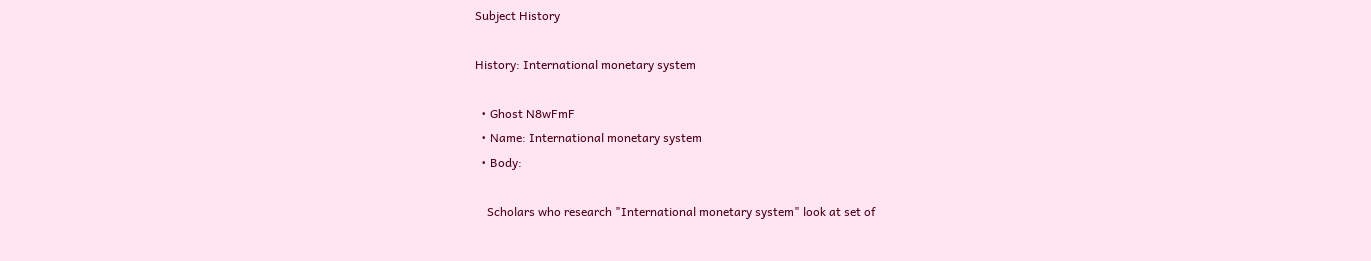Subject History

History: International monetary system

  • Ghost N8wFmF
  • Name: International monetary system
  • Body:

    Scholars who research "International monetary system" look at set of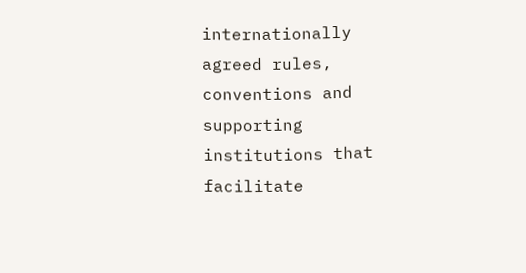internationally agreed rules, conventions and supporting institutions that facilitate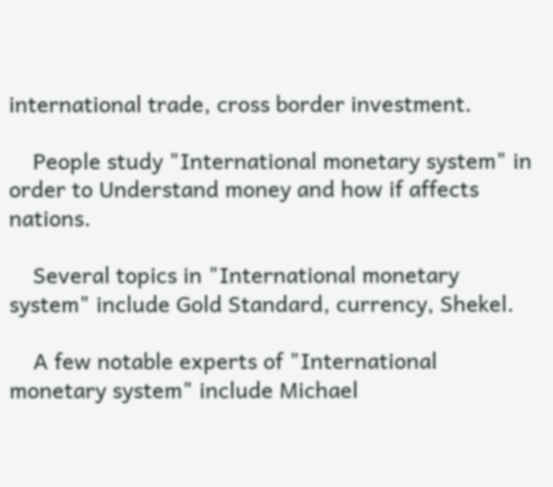international trade, cross border investment.

    People study "International monetary system" in order to Understand money and how if affects nations.

    Several topics in "International monetary system" include Gold Standard, currency, Shekel.

    A few notable experts of "International monetary system" include Michael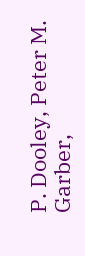P. Dooley, Peter M. Garber,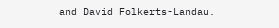and David Folkerts-Landau.